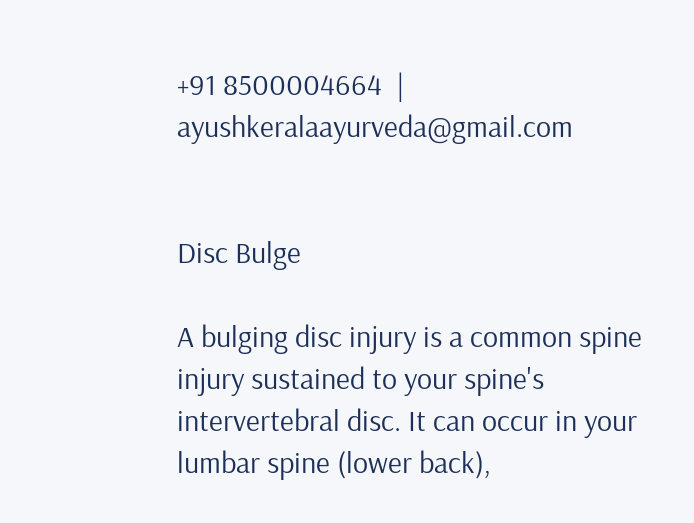+91 8500004664  |   ayushkeralaayurveda@gmail.com


Disc Bulge

A bulging disc injury is a common spine injury sustained to your spine's intervertebral disc. It can occur in your lumbar spine (lower back),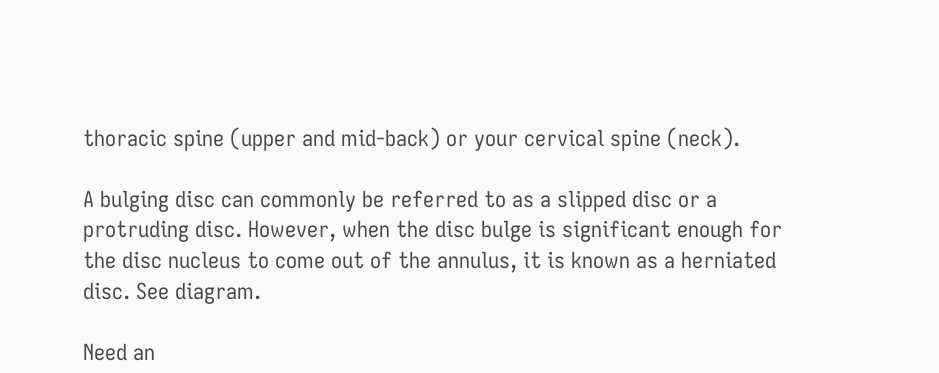thoracic spine (upper and mid-back) or your cervical spine (neck).

A bulging disc can commonly be referred to as a slipped disc or a protruding disc. However, when the disc bulge is significant enough for the disc nucleus to come out of the annulus, it is known as a herniated disc. See diagram.

Need an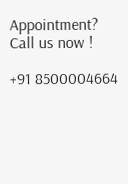Appointment? Call us now !

+91 8500004664